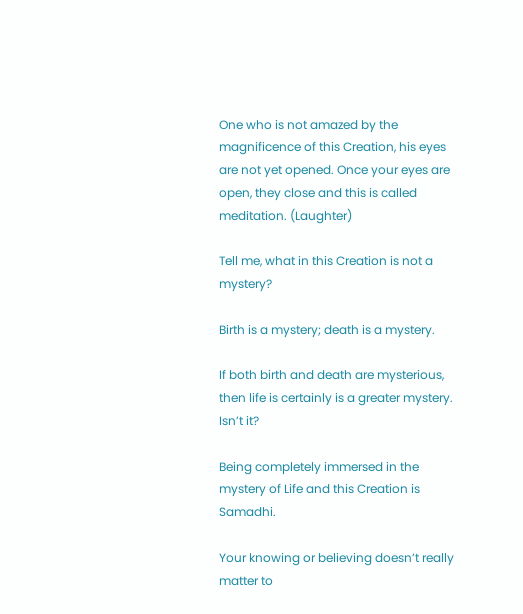One who is not amazed by the magnificence of this Creation, his eyes are not yet opened. Once your eyes are open, they close and this is called meditation. (Laughter)

Tell me, what in this Creation is not a mystery?

Birth is a mystery; death is a mystery.

If both birth and death are mysterious, then life is certainly is a greater mystery. Isn’t it?

Being completely immersed in the mystery of Life and this Creation is Samadhi.

Your knowing or believing doesn’t really matter to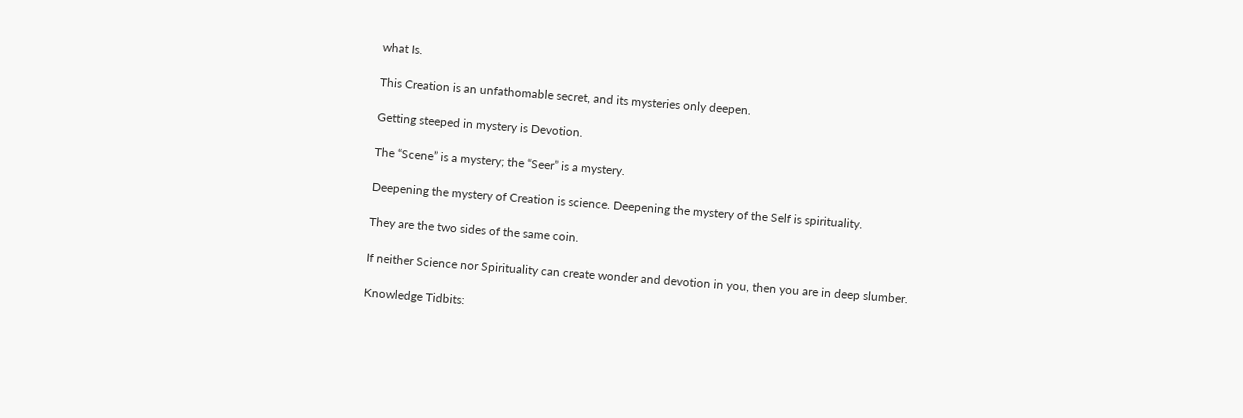what Is.

This Creation is an unfathomable secret, and its mysteries only deepen.

Getting steeped in mystery is Devotion.

The “Scene” is a mystery; the “Seer” is a mystery.

Deepening the mystery of Creation is science. Deepening the mystery of the Self is spirituality.

They are the two sides of the same coin.

If neither Science nor Spirituality can create wonder and devotion in you, then you are in deep slumber.

Knowledge Tidbits: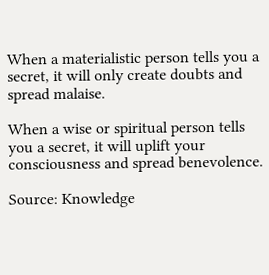When a materialistic person tells you a secret, it will only create doubts and spread malaise.

When a wise or spiritual person tells you a secret, it will uplift your consciousness and spread benevolence.

Source: Knowledge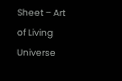Sheet – Art of Living Universe